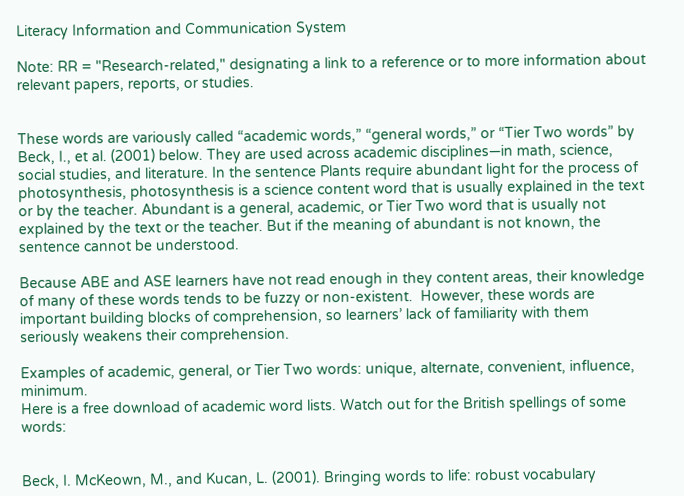Literacy Information and Communication System

Note: RR = "Research-related," designating a link to a reference or to more information about relevant papers, reports, or studies.


These words are variously called “academic words,” “general words,” or “Tier Two words” by Beck, I., et al. (2001) below. They are used across academic disciplines—in math, science, social studies, and literature. In the sentence Plants require abundant light for the process of photosynthesis, photosynthesis is a science content word that is usually explained in the text or by the teacher. Abundant is a general, academic, or Tier Two word that is usually not explained by the text or the teacher. But if the meaning of abundant is not known, the sentence cannot be understood.

Because ABE and ASE learners have not read enough in they content areas, their knowledge of many of these words tends to be fuzzy or non-existent.  However, these words are important building blocks of comprehension, so learners’ lack of familiarity with them seriously weakens their comprehension.

Examples of academic, general, or Tier Two words: unique, alternate, convenient, influence, minimum.
Here is a free download of academic word lists. Watch out for the British spellings of some words:


Beck, I. McKeown, M., and Kucan, L. (2001). Bringing words to life: robust vocabulary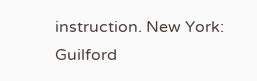instruction. New York: Guilford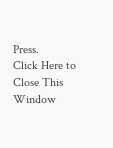Press.
Click Here to Close This Window